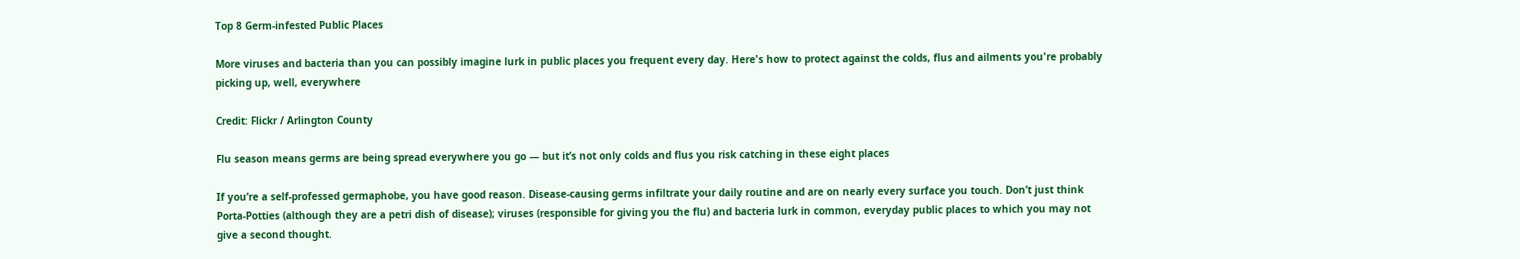Top 8 Germ-infested Public Places

More viruses and bacteria than you can possibly imagine lurk in public places you frequent every day. Here's how to protect against the colds, flus and ailments you're probably picking up, well, everywhere

Credit: Flickr / Arlington County

Flu season means germs are being spread everywhere you go — but it’s not only colds and flus you risk catching in these eight places

If you’re a self-professed germaphobe, you have good reason. Disease-causing germs infiltrate your daily routine and are on nearly every surface you touch. Don’t just think Porta-Potties (although they are a petri dish of disease); viruses (responsible for giving you the flu) and bacteria lurk in common, everyday public places to which you may not give a second thought.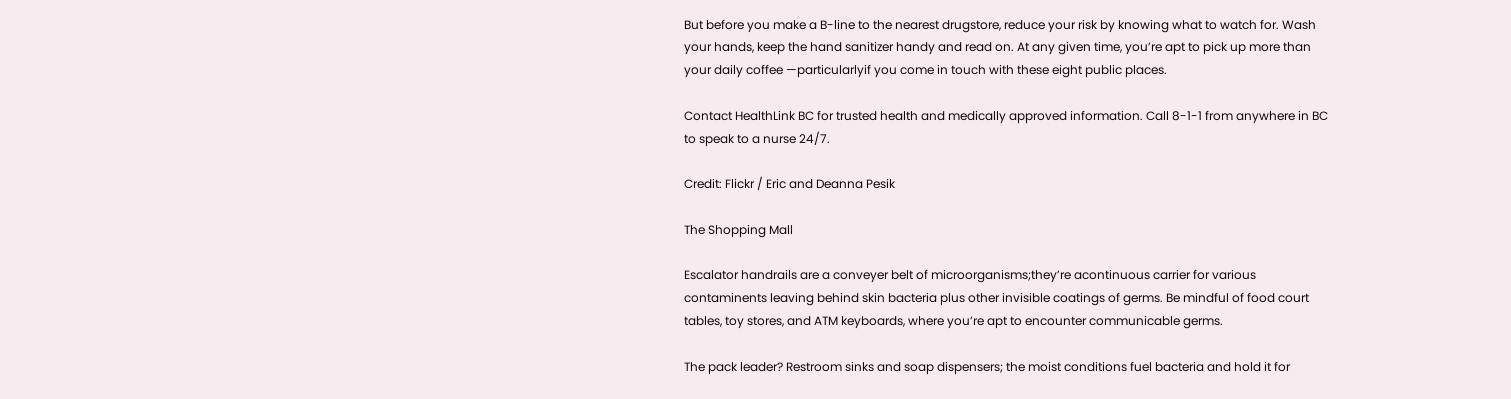But before you make a B-line to the nearest drugstore, reduce your risk by knowing what to watch for. Wash your hands, keep the hand sanitizer handy and read on. At any given time, you’re apt to pick up more than your daily coffee —particularlyif you come in touch with these eight public places.

Contact HealthLink BC for trusted health and medically approved information. Call 8-1-1 from anywhere in BC to speak to a nurse 24/7.

Credit: Flickr / Eric and Deanna Pesik

The Shopping Mall

Escalator handrails are a conveyer belt of microorganisms;they’re acontinuous carrier for various contaminents leaving behind skin bacteria plus other invisible coatings of germs. Be mindful of food court tables, toy stores, and ATM keyboards, where you’re apt to encounter communicable germs.

The pack leader? Restroom sinks and soap dispensers; the moist conditions fuel bacteria and hold it for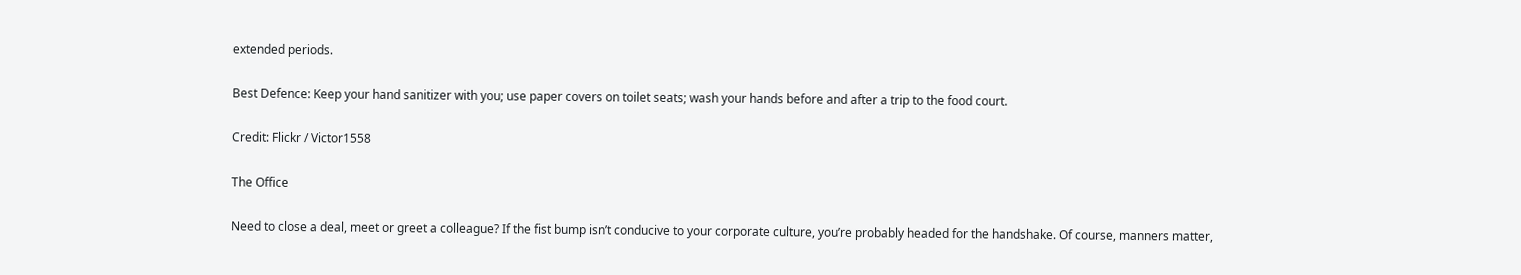extended periods.

Best Defence: Keep your hand sanitizer with you; use paper covers on toilet seats; wash your hands before and after a trip to the food court.

Credit: Flickr / Victor1558

The Office

Need to close a deal, meet or greet a colleague? If the fist bump isn’t conducive to your corporate culture, you’re probably headed for the handshake. Of course, manners matter,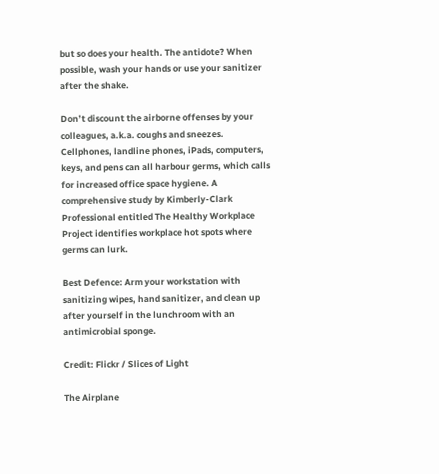but so does your health. The antidote? When possible, wash your hands or use your sanitizer after the shake.

Don’t discount the airborne offenses by your colleagues, a.k.a. coughs and sneezes. Cellphones, landline phones, iPads, computers, keys, and pens can all harbour germs, which calls for increased office space hygiene. A comprehensive study by Kimberly-Clark Professional entitled The Healthy Workplace Project identifies workplace hot spots where germs can lurk.

Best Defence: Arm your workstation with sanitizing wipes, hand sanitizer, and clean up after yourself in the lunchroom with an antimicrobial sponge.

Credit: Flickr / Slices of Light

The Airplane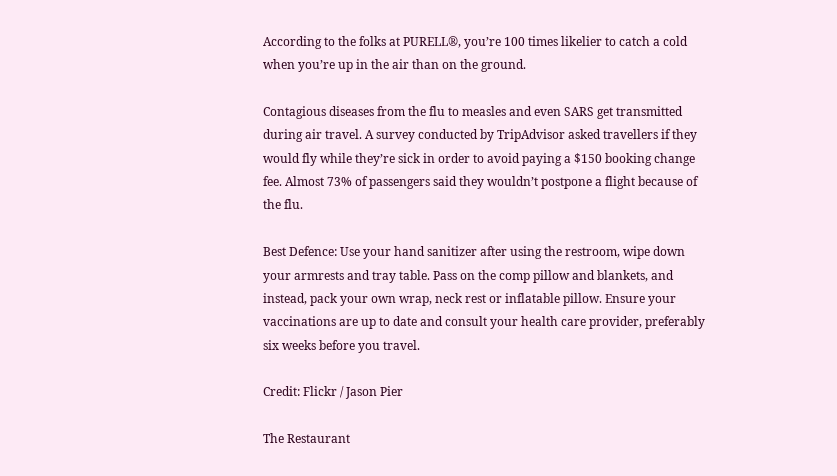According to the folks at PURELL®, you’re 100 times likelier to catch a cold when you’re up in the air than on the ground.

Contagious diseases from the flu to measles and even SARS get transmitted during air travel. A survey conducted by TripAdvisor asked travellers if they would fly while they’re sick in order to avoid paying a $150 booking change fee. Almost 73% of passengers said they wouldn’t postpone a flight because of the flu.

Best Defence: Use your hand sanitizer after using the restroom, wipe down your armrests and tray table. Pass on the comp pillow and blankets, and instead, pack your own wrap, neck rest or inflatable pillow. Ensure your vaccinations are up to date and consult your health care provider, preferably six weeks before you travel.

Credit: Flickr / Jason Pier

The Restaurant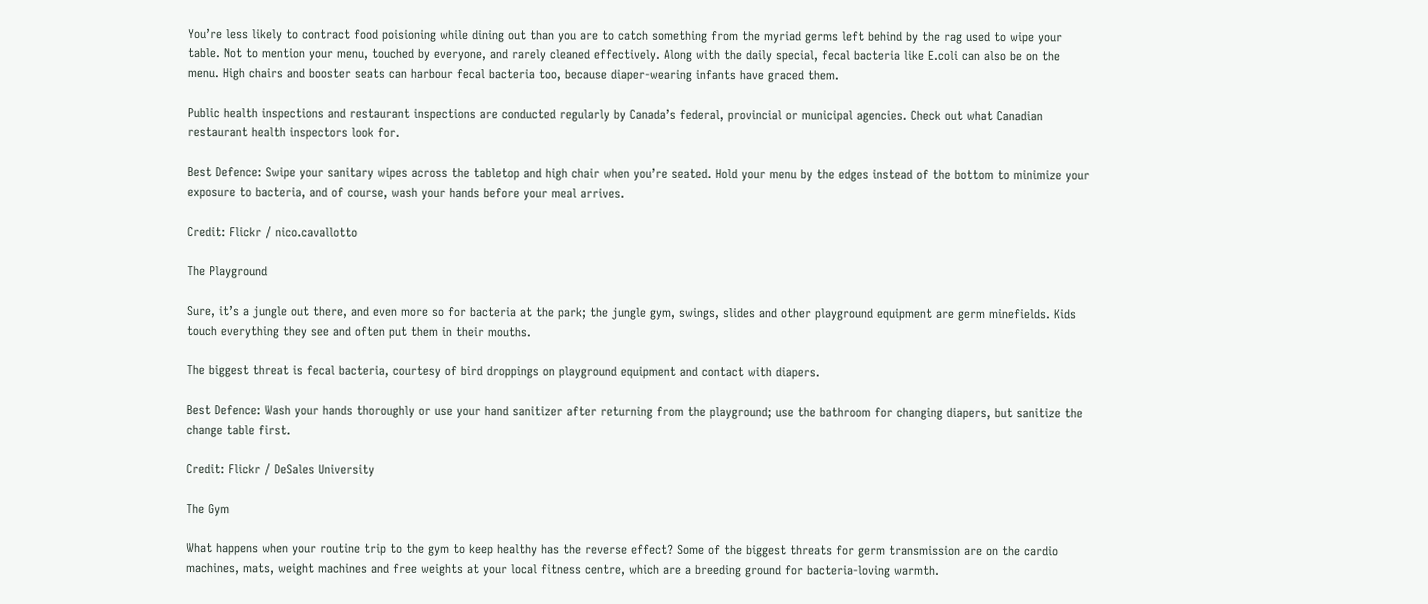You’re less likely to contract food poisioning while dining out than you are to catch something from the myriad germs left behind by the rag used to wipe your table. Not to mention your menu, touched by everyone, and rarely cleaned effectively. Along with the daily special, fecal bacteria like E.coli can also be on the menu. High chairs and booster seats can harbour fecal bacteria too, because diaper-wearing infants have graced them.

Public health inspections and restaurant inspections are conducted regularly by Canada’s federal, provincial or municipal agencies. Check out what Canadian restaurant health inspectors look for.

Best Defence: Swipe your sanitary wipes across the tabletop and high chair when you’re seated. Hold your menu by the edges instead of the bottom to minimize your exposure to bacteria, and of course, wash your hands before your meal arrives.

Credit: Flickr / nico.cavallotto

The Playground

Sure, it’s a jungle out there, and even more so for bacteria at the park; the jungle gym, swings, slides and other playground equipment are germ minefields. Kids touch everything they see and often put them in their mouths.

The biggest threat is fecal bacteria, courtesy of bird droppings on playground equipment and contact with diapers.

Best Defence: Wash your hands thoroughly or use your hand sanitizer after returning from the playground; use the bathroom for changing diapers, but sanitize the change table first.

Credit: Flickr / DeSales University

The Gym

What happens when your routine trip to the gym to keep healthy has the reverse effect? Some of the biggest threats for germ transmission are on the cardio machines, mats, weight machines and free weights at your local fitness centre, which are a breeding ground for bacteria-loving warmth.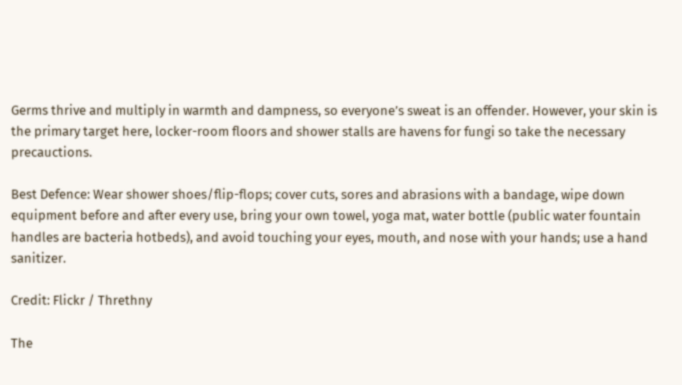Germs thrive and multiply in warmth and dampness, so everyone’s sweat is an offender. However, your skin is the primary target here, locker-room floors and shower stalls are havens for fungi so take the necessary precauctions.

Best Defence: Wear shower shoes/flip-flops; cover cuts, sores and abrasions with a bandage, wipe down equipment before and after every use, bring your own towel, yoga mat, water bottle (public water fountain handles are bacteria hotbeds), and avoid touching your eyes, mouth, and nose with your hands; use a hand sanitizer.

Credit: Flickr / Threthny

The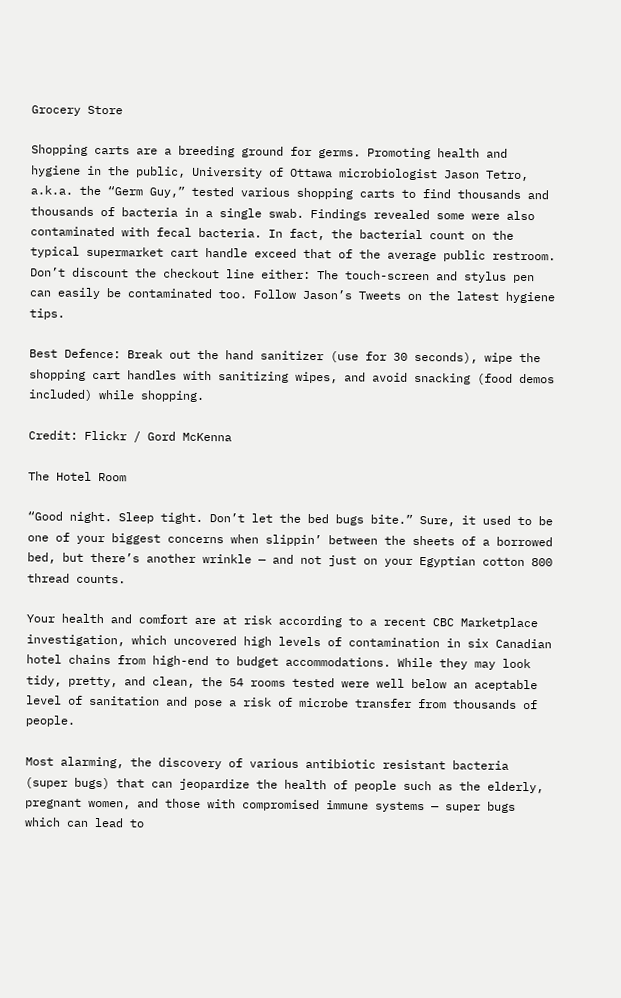Grocery Store

Shopping carts are a breeding ground for germs. Promoting health and hygiene in the public, University of Ottawa microbiologist Jason Tetro, a.k.a. the “Germ Guy,” tested various shopping carts to find thousands and thousands of bacteria in a single swab. Findings revealed some were also contaminated with fecal bacteria. In fact, the bacterial count on the typical supermarket cart handle exceed that of the average public restroom. Don’t discount the checkout line either: The touch-screen and stylus pen can easily be contaminated too. Follow Jason’s Tweets on the latest hygiene tips.

Best Defence: Break out the hand sanitizer (use for 30 seconds), wipe the shopping cart handles with sanitizing wipes, and avoid snacking (food demos included) while shopping.

Credit: Flickr / Gord McKenna

The Hotel Room

“Good night. Sleep tight. Don’t let the bed bugs bite.” Sure, it used to be one of your biggest concerns when slippin’ between the sheets of a borrowed bed, but there’s another wrinkle — and not just on your Egyptian cotton 800 thread counts.

Your health and comfort are at risk according to a recent CBC Marketplace investigation, which uncovered high levels of contamination in six Canadian hotel chains from high-end to budget accommodations. While they may look tidy, pretty, and clean, the 54 rooms tested were well below an aceptable level of sanitation and pose a risk of microbe transfer from thousands of people.

Most alarming, the discovery of various antibiotic resistant bacteria (super bugs) that can jeopardize the health of people such as the elderly, pregnant women, and those with compromised immune systems — super bugs which can lead to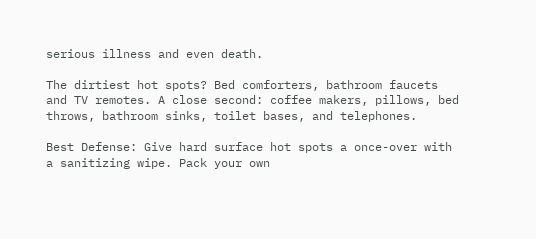serious illness and even death.

The dirtiest hot spots? Bed comforters, bathroom faucets and TV remotes. A close second: coffee makers, pillows, bed throws, bathroom sinks, toilet bases, and telephones.

Best Defense: Give hard surface hot spots a once-over with a sanitizing wipe. Pack your own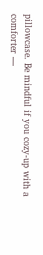pillowcase. Be mindful if you cozy-up with a comforter —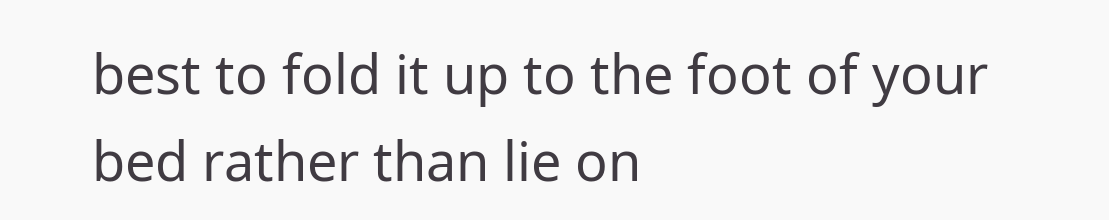best to fold it up to the foot of your bed rather than lie on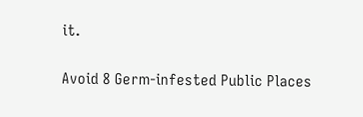it.

Avoid 8 Germ-infested Public Places